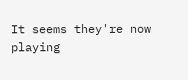It seems they're now playing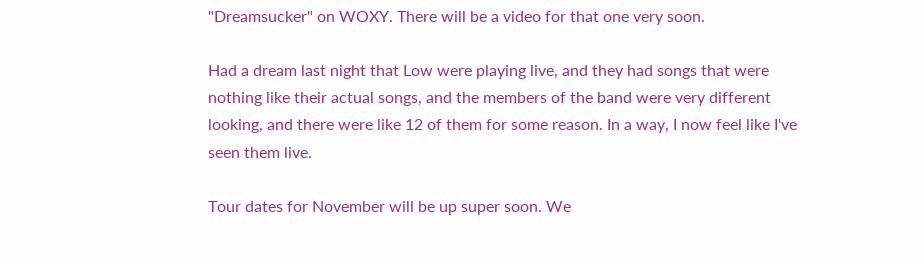"Dreamsucker" on WOXY. There will be a video for that one very soon.

Had a dream last night that Low were playing live, and they had songs that were nothing like their actual songs, and the members of the band were very different looking, and there were like 12 of them for some reason. In a way, I now feel like I've seen them live.

Tour dates for November will be up super soon. We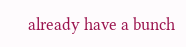already have a bunch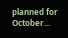planned for October...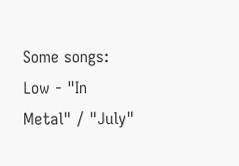Some songs:
Low - "In Metal" / "July"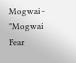Mogwai - "Mogwai Fear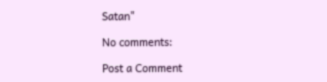Satan"

No comments:

Post a Comment